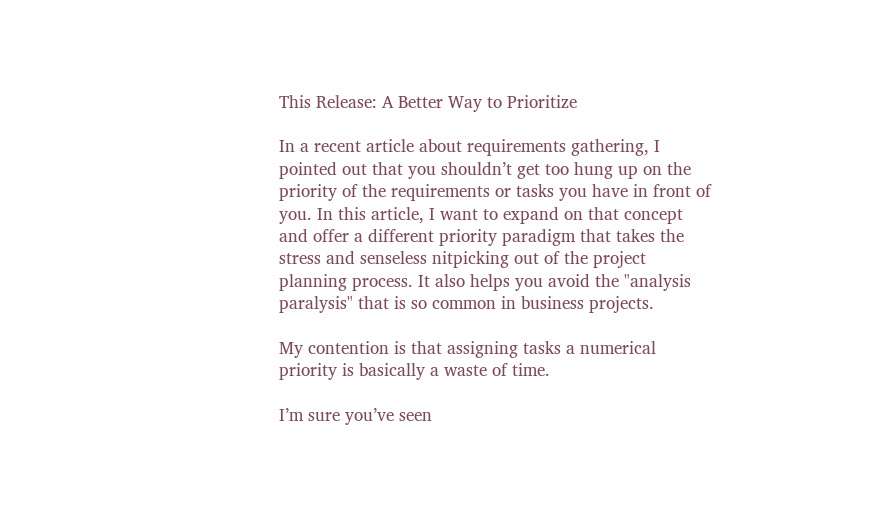This Release: A Better Way to Prioritize

In a recent article about requirements gathering, I pointed out that you shouldn’t get too hung up on the priority of the requirements or tasks you have in front of you. In this article, I want to expand on that concept and offer a different priority paradigm that takes the stress and senseless nitpicking out of the project planning process. It also helps you avoid the "analysis paralysis" that is so common in business projects.

My contention is that assigning tasks a numerical priority is basically a waste of time.

I’m sure you’ve seen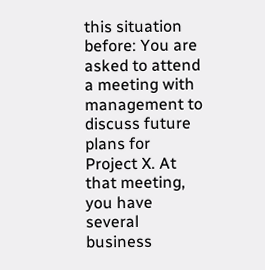this situation before: You are asked to attend a meeting with management to discuss future plans for Project X. At that meeting, you have several business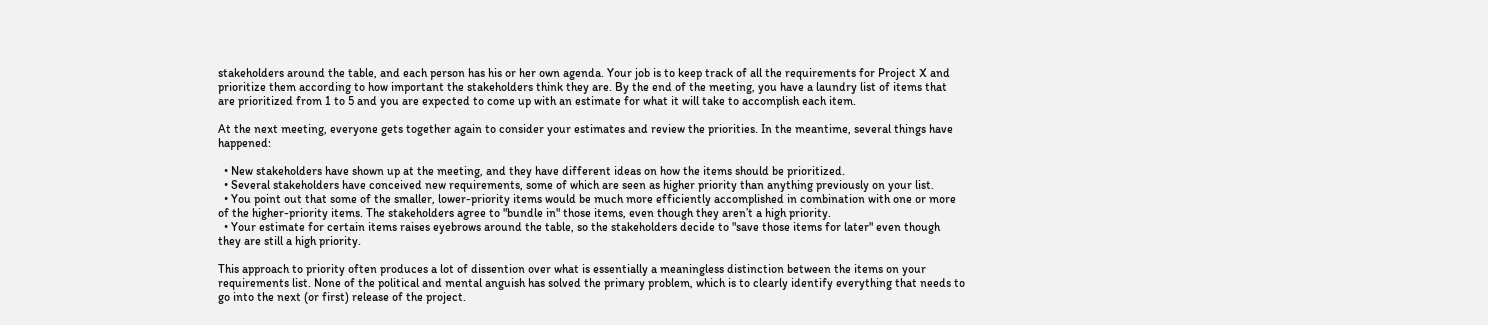stakeholders around the table, and each person has his or her own agenda. Your job is to keep track of all the requirements for Project X and prioritize them according to how important the stakeholders think they are. By the end of the meeting, you have a laundry list of items that are prioritized from 1 to 5 and you are expected to come up with an estimate for what it will take to accomplish each item.

At the next meeting, everyone gets together again to consider your estimates and review the priorities. In the meantime, several things have happened:

  • New stakeholders have shown up at the meeting, and they have different ideas on how the items should be prioritized.
  • Several stakeholders have conceived new requirements, some of which are seen as higher priority than anything previously on your list.
  • You point out that some of the smaller, lower-priority items would be much more efficiently accomplished in combination with one or more of the higher-priority items. The stakeholders agree to "bundle in" those items, even though they aren’t a high priority.
  • Your estimate for certain items raises eyebrows around the table, so the stakeholders decide to "save those items for later" even though they are still a high priority.

This approach to priority often produces a lot of dissention over what is essentially a meaningless distinction between the items on your requirements list. None of the political and mental anguish has solved the primary problem, which is to clearly identify everything that needs to go into the next (or first) release of the project.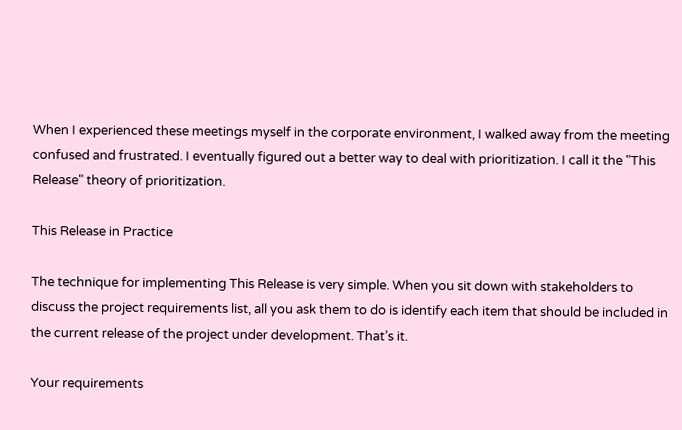When I experienced these meetings myself in the corporate environment, I walked away from the meeting confused and frustrated. I eventually figured out a better way to deal with prioritization. I call it the "This Release" theory of prioritization.

This Release in Practice

The technique for implementing This Release is very simple. When you sit down with stakeholders to discuss the project requirements list, all you ask them to do is identify each item that should be included in the current release of the project under development. That’s it.

Your requirements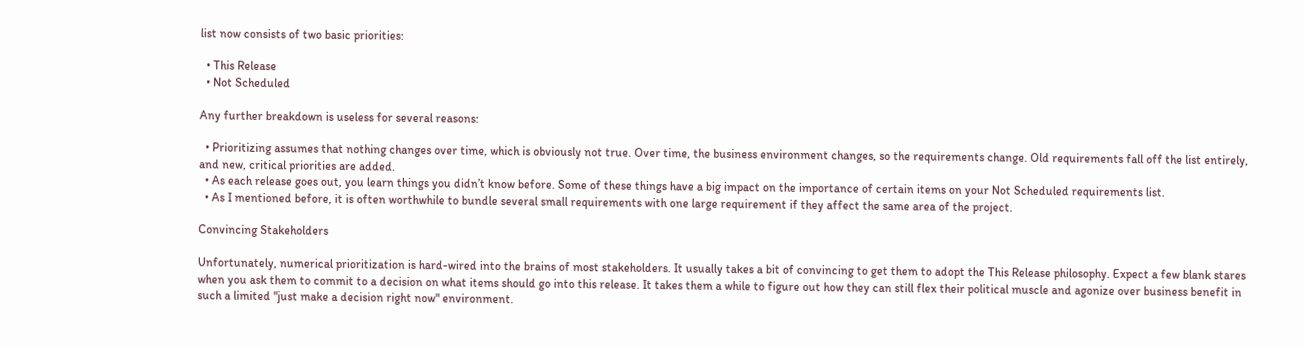list now consists of two basic priorities:

  • This Release
  • Not Scheduled

Any further breakdown is useless for several reasons:

  • Prioritizing assumes that nothing changes over time, which is obviously not true. Over time, the business environment changes, so the requirements change. Old requirements fall off the list entirely, and new, critical priorities are added.
  • As each release goes out, you learn things you didn’t know before. Some of these things have a big impact on the importance of certain items on your Not Scheduled requirements list.
  • As I mentioned before, it is often worthwhile to bundle several small requirements with one large requirement if they affect the same area of the project.

Convincing Stakeholders

Unfortunately, numerical prioritization is hard-wired into the brains of most stakeholders. It usually takes a bit of convincing to get them to adopt the This Release philosophy. Expect a few blank stares when you ask them to commit to a decision on what items should go into this release. It takes them a while to figure out how they can still flex their political muscle and agonize over business benefit in such a limited "just make a decision right now" environment.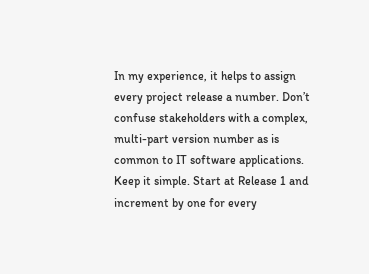In my experience, it helps to assign every project release a number. Don’t confuse stakeholders with a complex, multi-part version number as is common to IT software applications. Keep it simple. Start at Release 1 and increment by one for every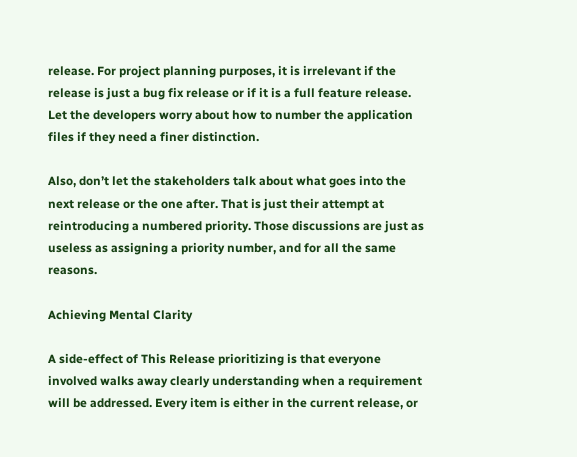release. For project planning purposes, it is irrelevant if the release is just a bug fix release or if it is a full feature release. Let the developers worry about how to number the application files if they need a finer distinction.

Also, don’t let the stakeholders talk about what goes into the next release or the one after. That is just their attempt at reintroducing a numbered priority. Those discussions are just as useless as assigning a priority number, and for all the same reasons.

Achieving Mental Clarity

A side-effect of This Release prioritizing is that everyone involved walks away clearly understanding when a requirement will be addressed. Every item is either in the current release, or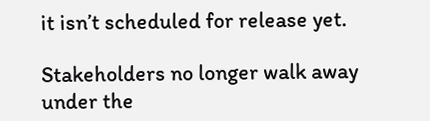it isn’t scheduled for release yet.

Stakeholders no longer walk away under the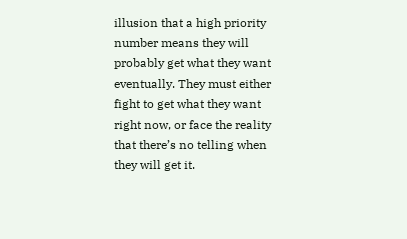illusion that a high priority number means they will probably get what they want eventually. They must either fight to get what they want right now, or face the reality that there’s no telling when they will get it.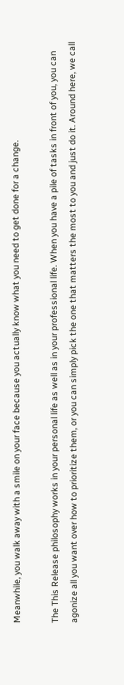Meanwhile, you walk away with a smile on your face because you actually know what you need to get done for a change.

The This Release philosophy works in your personal life as well as in your professional life. When you have a pile of tasks in front of you, you can agonize all you want over how to prioritize them, or you can simply pick the one that matters the most to you and just do it. Around here, we call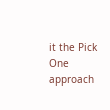it the Pick One approach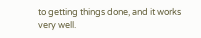to getting things done, and it works very well.